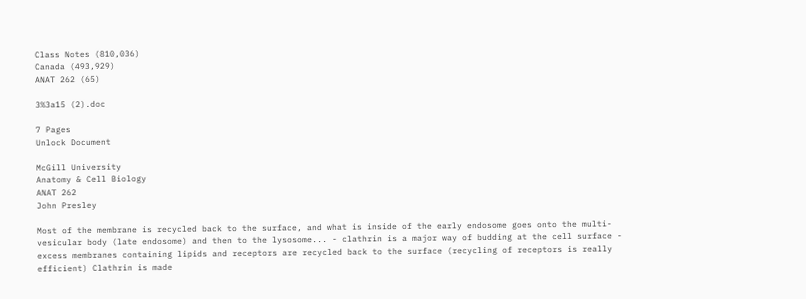Class Notes (810,036)
Canada (493,929)
ANAT 262 (65)

3%3a15 (2).doc

7 Pages
Unlock Document

McGill University
Anatomy & Cell Biology
ANAT 262
John Presley

Most of the membrane is recycled back to the surface, and what is inside of the early endosome goes onto the multi-vesicular body (late endosome) and then to the lysosome... - clathrin is a major way of budding at the cell surface - excess membranes containing lipids and receptors are recycled back to the surface (recycling of receptors is really efficient) Clathrin is made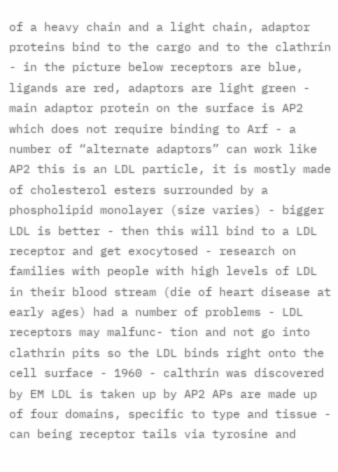of a heavy chain and a light chain, adaptor proteins bind to the cargo and to the clathrin - in the picture below receptors are blue, ligands are red, adaptors are light green - main adaptor protein on the surface is AP2 which does not require binding to Arf - a number of “alternate adaptors” can work like AP2 this is an LDL particle, it is mostly made of cholesterol esters surrounded by a phospholipid monolayer (size varies) - bigger LDL is better - then this will bind to a LDL receptor and get exocytosed - research on families with people with high levels of LDL in their blood stream (die of heart disease at early ages) had a number of problems - LDL receptors may malfunc- tion and not go into clathrin pits so the LDL binds right onto the cell surface - 1960 - calthrin was discovered by EM LDL is taken up by AP2 APs are made up of four domains, specific to type and tissue - can being receptor tails via tyrosine and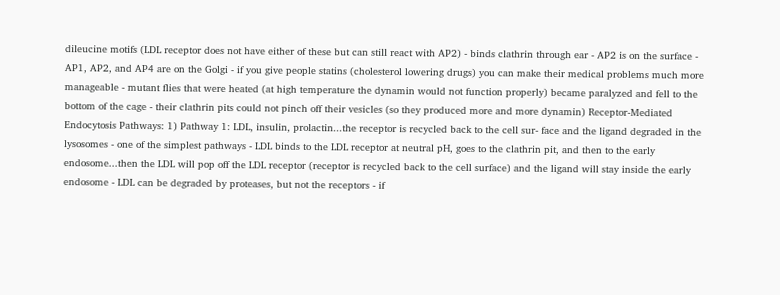dileucine motifs (LDL receptor does not have either of these but can still react with AP2) - binds clathrin through ear - AP2 is on the surface - AP1, AP2, and AP4 are on the Golgi - if you give people statins (cholesterol lowering drugs) you can make their medical problems much more manageable - mutant flies that were heated (at high temperature the dynamin would not function properly) became paralyzed and fell to the bottom of the cage - their clathrin pits could not pinch off their vesicles (so they produced more and more dynamin) Receptor-Mediated Endocytosis Pathways: 1) Pathway 1: LDL, insulin, prolactin...the receptor is recycled back to the cell sur- face and the ligand degraded in the lysosomes - one of the simplest pathways - LDL binds to the LDL receptor at neutral pH, goes to the clathrin pit, and then to the early endosome...then the LDL will pop off the LDL receptor (receptor is recycled back to the cell surface) and the ligand will stay inside the early endosome - LDL can be degraded by proteases, but not the receptors - if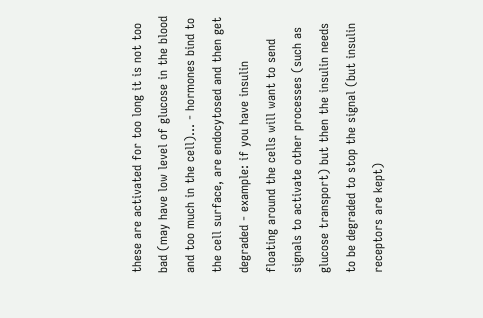these are activated for too long it is not too bad (may have low level of glucose in the blood and too much in the cell)... - hormones bind to the cell surface, are endocytosed and then get degraded - example: if you have insulin floating around the cells will want to send signals to activate other processes (such as glucose transport) but then the insulin needs to be degraded to stop the signal (but insulin receptors are kept)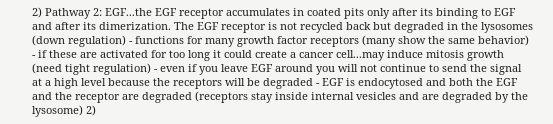2) Pathway 2: EGF...the EGF receptor accumulates in coated pits only after its binding to EGF and after its dimerization. The EGF receptor is not recycled back but degraded in the lysosomes (down regulation) - functions for many growth factor receptors (many show the same behavior) - if these are activated for too long it could create a cancer cell...may induce mitosis growth (need tight regulation) - even if you leave EGF around you will not continue to send the signal at a high level because the receptors will be degraded - EGF is endocytosed and both the EGF and the receptor are degraded (receptors stay inside internal vesicles and are degraded by the lysosome) 2)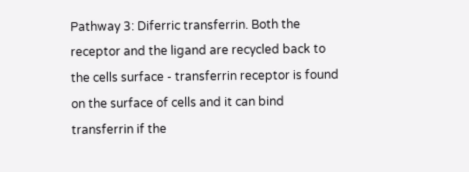Pathway 3: Diferric transferrin. Both the receptor and the ligand are recycled back to the cells surface - transferrin receptor is found on the surface of cells and it can bind transferrin if the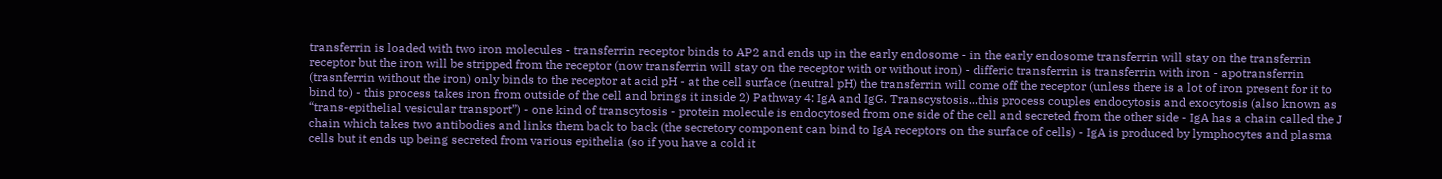transferrin is loaded with two iron molecules - transferrin receptor binds to AP2 and ends up in the early endosome - in the early endosome transferrin will stay on the transferrin receptor but the iron will be stripped from the receptor (now transferrin will stay on the receptor with or without iron) - differic transferrin is transferrin with iron - apotransferrin (trasnferrin without the iron) only binds to the receptor at acid pH - at the cell surface (neutral pH) the transferrin will come off the receptor (unless there is a lot of iron present for it to bind to) - this process takes iron from outside of the cell and brings it inside 2) Pathway 4: IgA and IgG. Transcystosis...this process couples endocytosis and exocytosis (also known as “trans-epithelial vesicular transport”) - one kind of transcytosis - protein molecule is endocytosed from one side of the cell and secreted from the other side - IgA has a chain called the J chain which takes two antibodies and links them back to back (the secretory component can bind to IgA receptors on the surface of cells) - IgA is produced by lymphocytes and plasma cells but it ends up being secreted from various epithelia (so if you have a cold it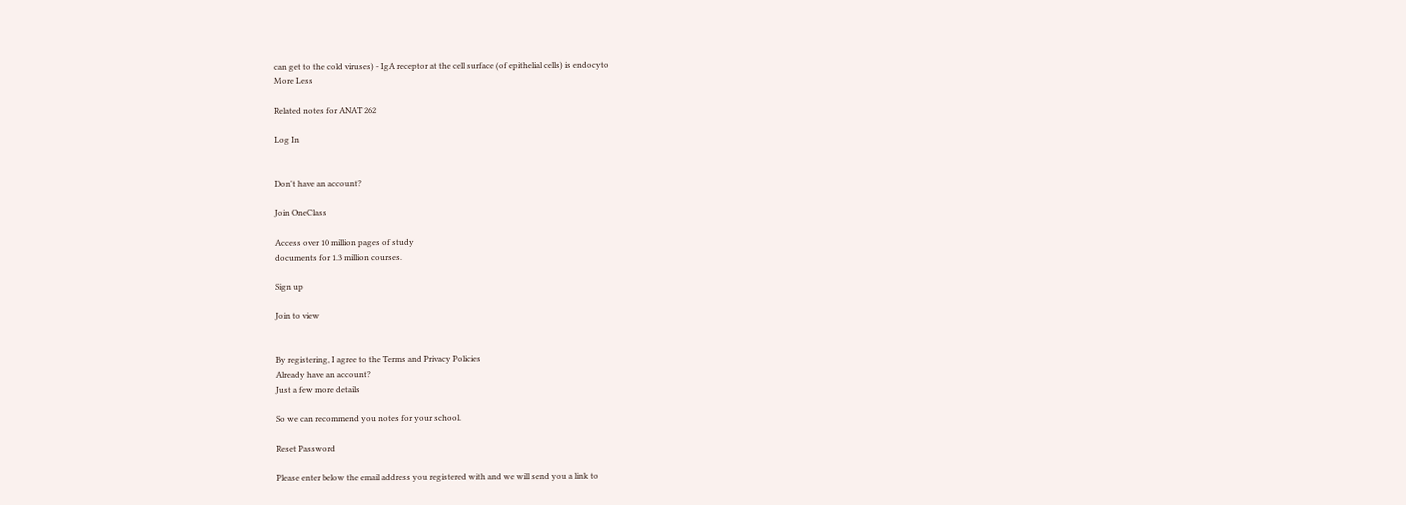can get to the cold viruses) - IgA receptor at the cell surface (of epithelial cells) is endocyto
More Less

Related notes for ANAT 262

Log In


Don't have an account?

Join OneClass

Access over 10 million pages of study
documents for 1.3 million courses.

Sign up

Join to view


By registering, I agree to the Terms and Privacy Policies
Already have an account?
Just a few more details

So we can recommend you notes for your school.

Reset Password

Please enter below the email address you registered with and we will send you a link to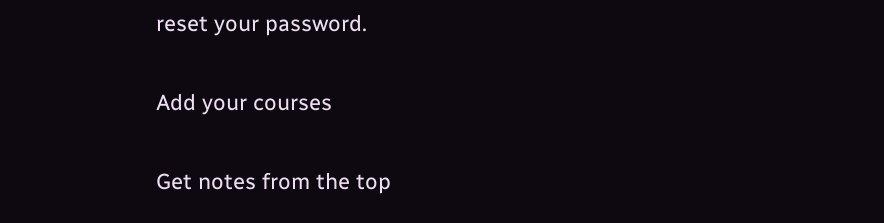reset your password.

Add your courses

Get notes from the top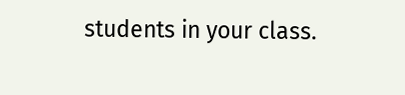students in your class.